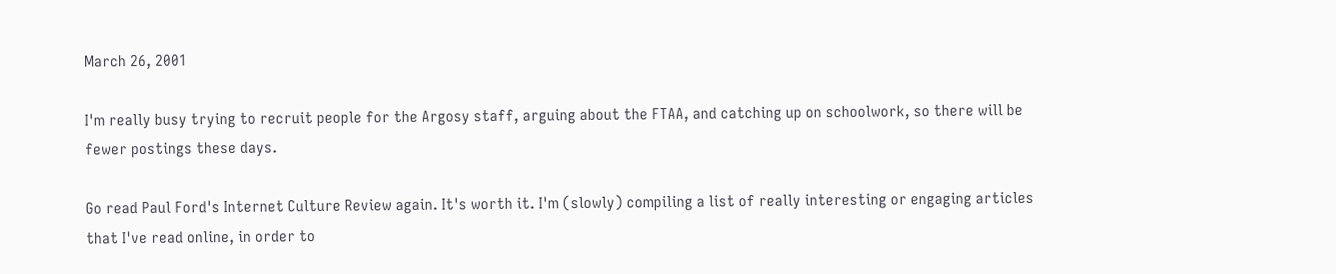March 26, 2001

I'm really busy trying to recruit people for the Argosy staff, arguing about the FTAA, and catching up on schoolwork, so there will be fewer postings these days.

Go read Paul Ford's Internet Culture Review again. It's worth it. I'm (slowly) compiling a list of really interesting or engaging articles that I've read online, in order to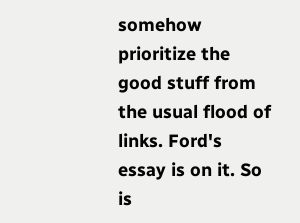somehow prioritize the good stuff from the usual flood of links. Ford's essay is on it. So is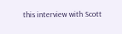this interview with Scott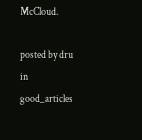McCloud.

posted by dru in good_articles